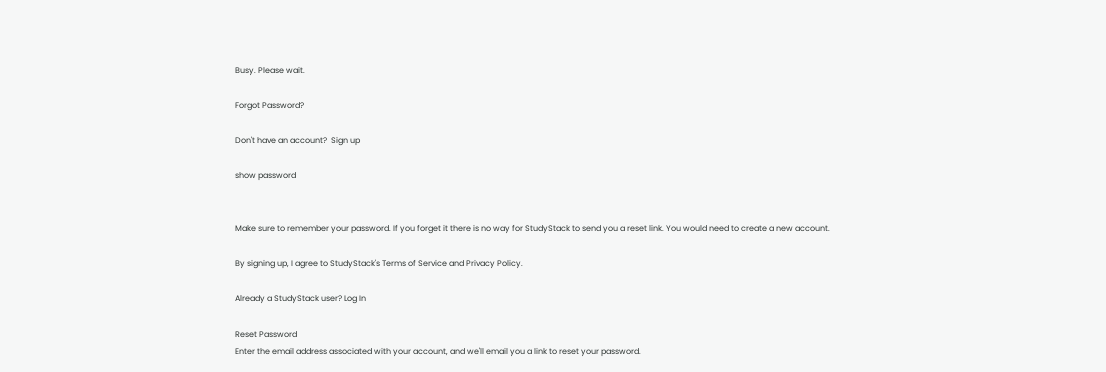Busy. Please wait.

Forgot Password?

Don't have an account?  Sign up

show password


Make sure to remember your password. If you forget it there is no way for StudyStack to send you a reset link. You would need to create a new account.

By signing up, I agree to StudyStack's Terms of Service and Privacy Policy.

Already a StudyStack user? Log In

Reset Password
Enter the email address associated with your account, and we'll email you a link to reset your password.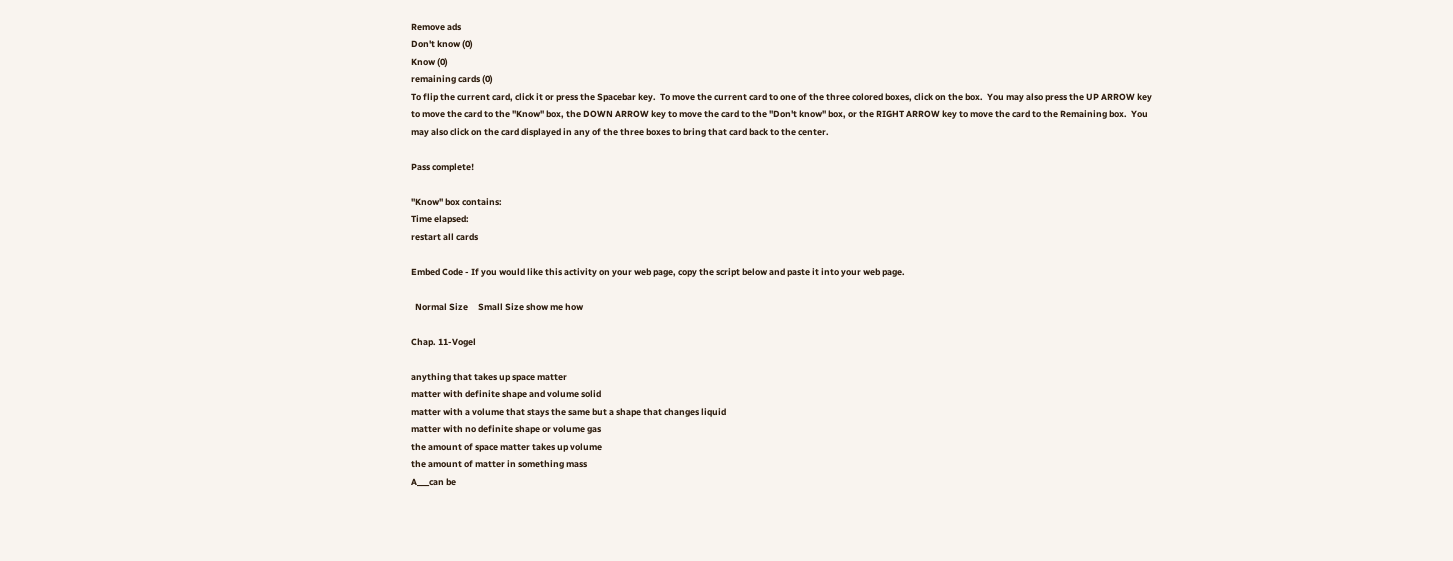Remove ads
Don't know (0)
Know (0)
remaining cards (0)
To flip the current card, click it or press the Spacebar key.  To move the current card to one of the three colored boxes, click on the box.  You may also press the UP ARROW key to move the card to the "Know" box, the DOWN ARROW key to move the card to the "Don't know" box, or the RIGHT ARROW key to move the card to the Remaining box.  You may also click on the card displayed in any of the three boxes to bring that card back to the center.

Pass complete!

"Know" box contains:
Time elapsed:
restart all cards

Embed Code - If you would like this activity on your web page, copy the script below and paste it into your web page.

  Normal Size     Small Size show me how

Chap. 11-Vogel

anything that takes up space matter
matter with definite shape and volume solid
matter with a volume that stays the same but a shape that changes liquid
matter with no definite shape or volume gas
the amount of space matter takes up volume
the amount of matter in something mass
A___can be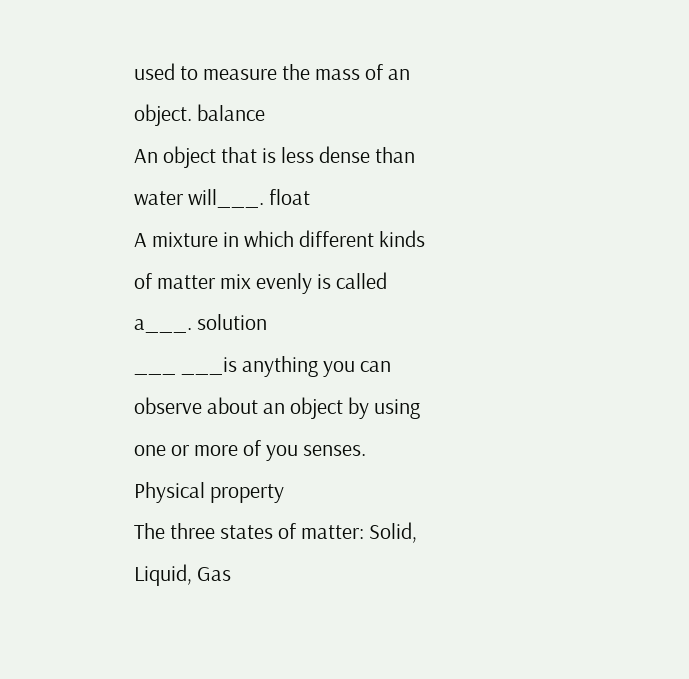used to measure the mass of an object. balance
An object that is less dense than water will___. float
A mixture in which different kinds of matter mix evenly is called a___. solution
___ ___is anything you can observe about an object by using one or more of you senses. Physical property
The three states of matter: Solid, Liquid, Gas